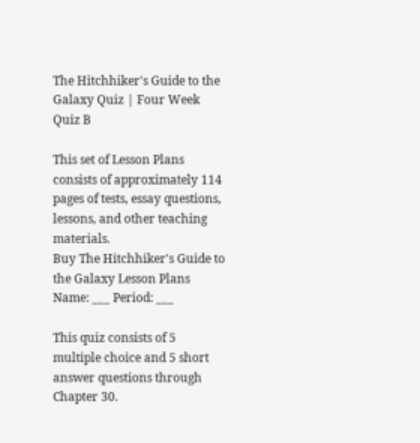The Hitchhiker's Guide to the Galaxy Quiz | Four Week Quiz B

This set of Lesson Plans consists of approximately 114 pages of tests, essay questions, lessons, and other teaching materials.
Buy The Hitchhiker's Guide to the Galaxy Lesson Plans
Name: ___ Period: ___

This quiz consists of 5 multiple choice and 5 short answer questions through Chapter 30.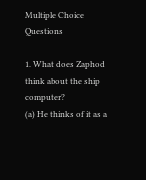Multiple Choice Questions

1. What does Zaphod think about the ship computer?
(a) He thinks of it as a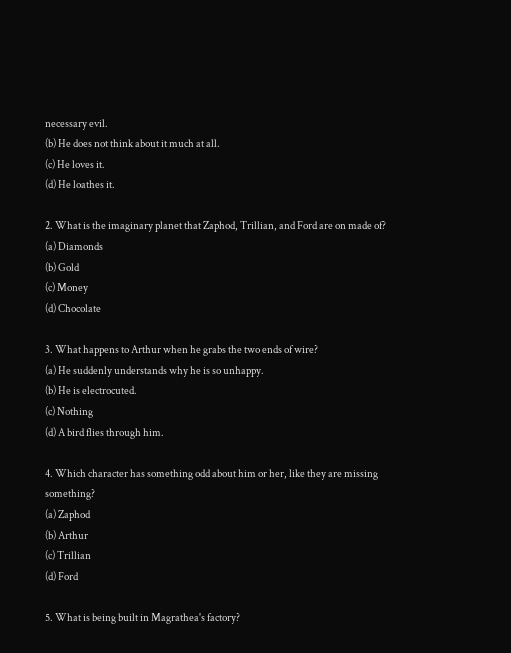necessary evil.
(b) He does not think about it much at all.
(c) He loves it.
(d) He loathes it.

2. What is the imaginary planet that Zaphod, Trillian, and Ford are on made of?
(a) Diamonds
(b) Gold
(c) Money
(d) Chocolate

3. What happens to Arthur when he grabs the two ends of wire?
(a) He suddenly understands why he is so unhappy.
(b) He is electrocuted.
(c) Nothing
(d) A bird flies through him.

4. Which character has something odd about him or her, like they are missing something?
(a) Zaphod
(b) Arthur
(c) Trillian
(d) Ford

5. What is being built in Magrathea's factory?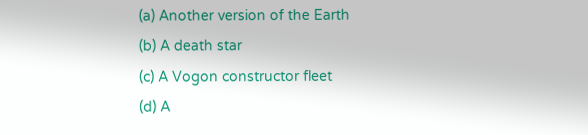(a) Another version of the Earth
(b) A death star
(c) A Vogon constructor fleet
(d) A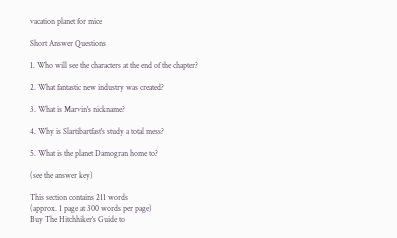vacation planet for mice

Short Answer Questions

1. Who will see the characters at the end of the chapter?

2. What fantastic new industry was created?

3. What is Marvin's nickname?

4. Why is Slartibartfast's study a total mess?

5. What is the planet Damogran home to?

(see the answer key)

This section contains 211 words
(approx. 1 page at 300 words per page)
Buy The Hitchhiker's Guide to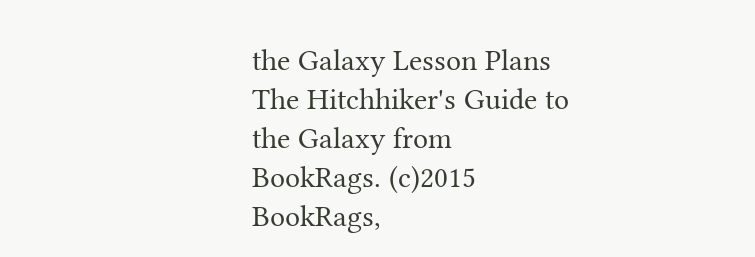the Galaxy Lesson Plans
The Hitchhiker's Guide to the Galaxy from BookRags. (c)2015 BookRags,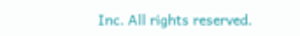Inc. All rights reserved.